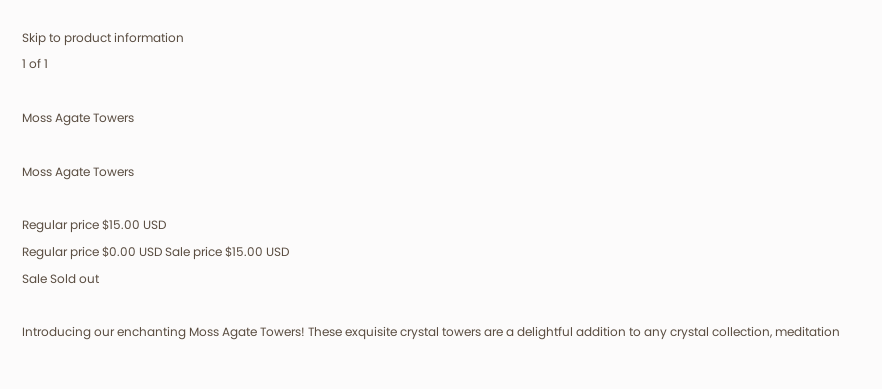Skip to product information
1 of 1

Moss Agate Towers

Moss Agate Towers

Regular price $15.00 USD
Regular price $0.00 USD Sale price $15.00 USD
Sale Sold out

Introducing our enchanting Moss Agate Towers! These exquisite crystal towers are a delightful addition to any crystal collection, meditation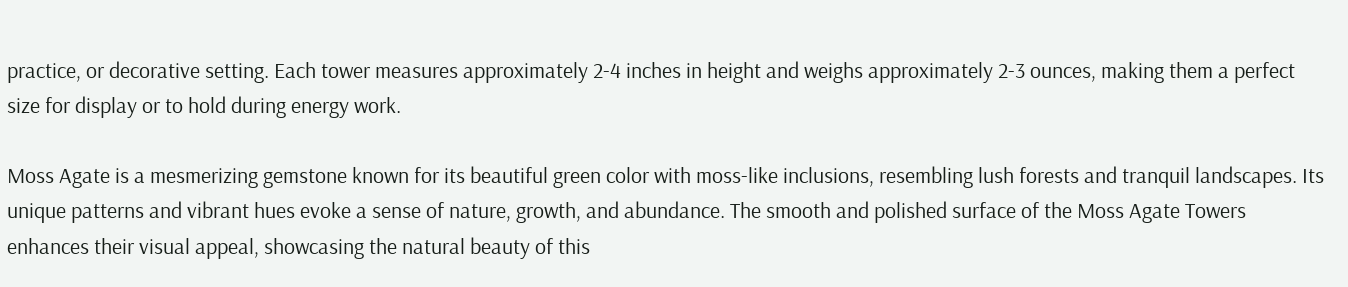practice, or decorative setting. Each tower measures approximately 2-4 inches in height and weighs approximately 2-3 ounces, making them a perfect size for display or to hold during energy work.

Moss Agate is a mesmerizing gemstone known for its beautiful green color with moss-like inclusions, resembling lush forests and tranquil landscapes. Its unique patterns and vibrant hues evoke a sense of nature, growth, and abundance. The smooth and polished surface of the Moss Agate Towers enhances their visual appeal, showcasing the natural beauty of this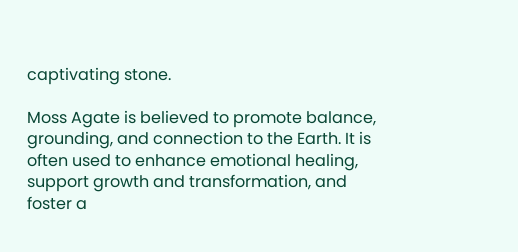captivating stone.

Moss Agate is believed to promote balance, grounding, and connection to the Earth. It is often used to enhance emotional healing, support growth and transformation, and foster a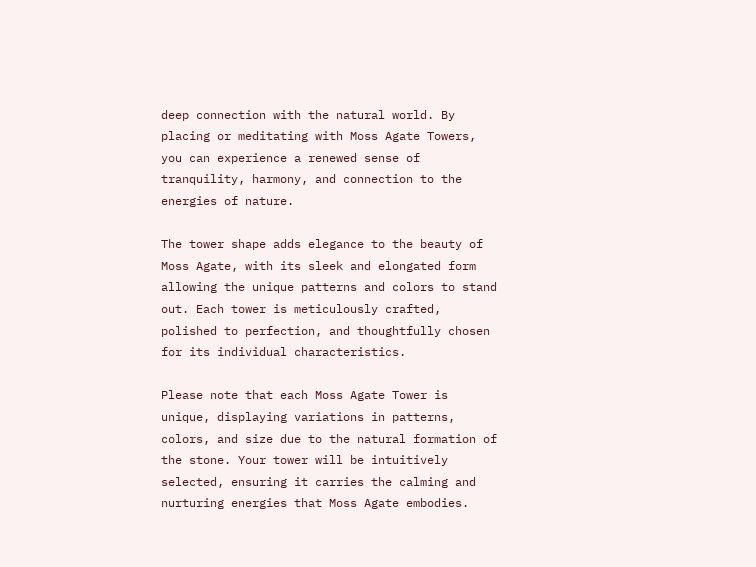deep connection with the natural world. By placing or meditating with Moss Agate Towers, you can experience a renewed sense of tranquility, harmony, and connection to the energies of nature.

The tower shape adds elegance to the beauty of Moss Agate, with its sleek and elongated form allowing the unique patterns and colors to stand out. Each tower is meticulously crafted, polished to perfection, and thoughtfully chosen for its individual characteristics.

Please note that each Moss Agate Tower is unique, displaying variations in patterns, colors, and size due to the natural formation of the stone. Your tower will be intuitively selected, ensuring it carries the calming and nurturing energies that Moss Agate embodies.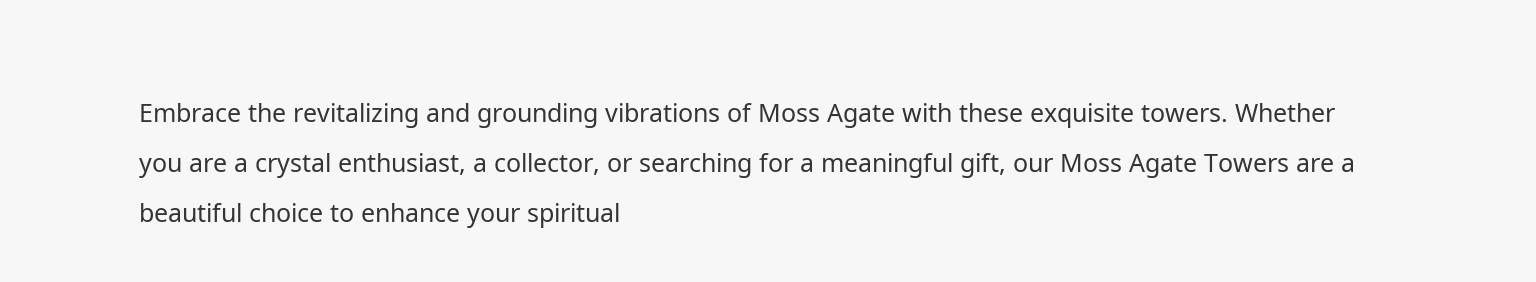Embrace the revitalizing and grounding vibrations of Moss Agate with these exquisite towers. Whether you are a crystal enthusiast, a collector, or searching for a meaningful gift, our Moss Agate Towers are a beautiful choice to enhance your spiritual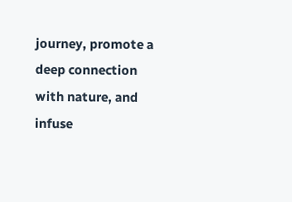journey, promote a deep connection with nature, and infuse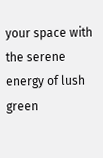your space with the serene energy of lush green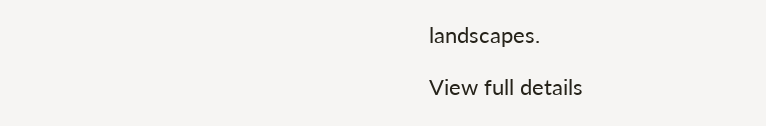landscapes.

View full details